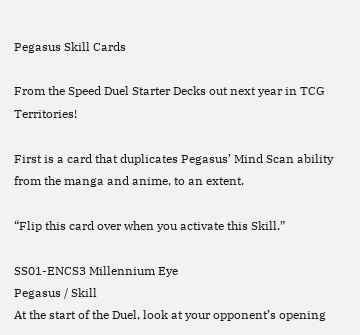Pegasus Skill Cards

From the Speed Duel Starter Decks out next year in TCG Territories!

First is a card that duplicates Pegasus’ Mind Scan ability from the manga and anime, to an extent.

“Flip this card over when you activate this Skill.”

SS01-ENCS3 Millennium Eye
Pegasus / Skill
At the start of the Duel, look at your opponent’s opening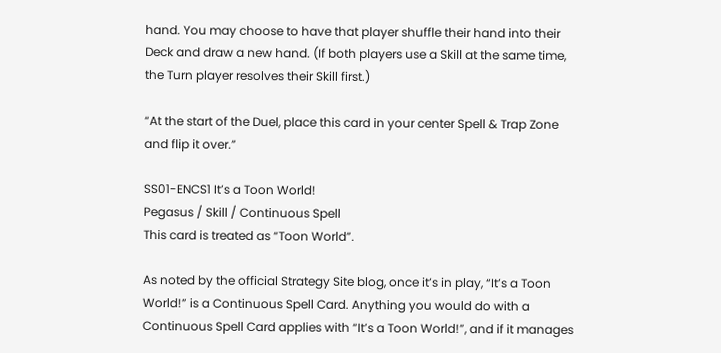hand. You may choose to have that player shuffle their hand into their Deck and draw a new hand. (If both players use a Skill at the same time, the Turn player resolves their Skill first.)

“At the start of the Duel, place this card in your center Spell & Trap Zone and flip it over.”

SS01-ENCS1 It’s a Toon World!
Pegasus / Skill / Continuous Spell
This card is treated as “Toon World”.

As noted by the official Strategy Site blog, once it’s in play, “It’s a Toon World!” is a Continuous Spell Card. Anything you would do with a Continuous Spell Card applies with “It’s a Toon World!”, and if it manages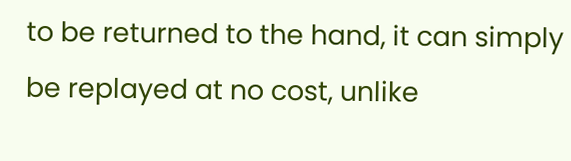to be returned to the hand, it can simply be replayed at no cost, unlike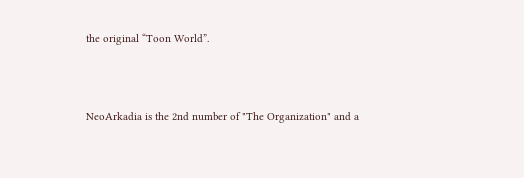the original “Toon World”.



NeoArkadia is the 2nd number of "The Organization" and a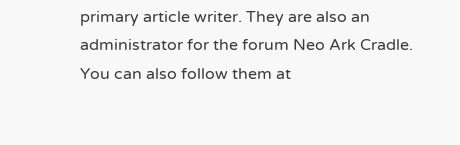primary article writer. They are also an administrator for the forum Neo Ark Cradle. You can also follow them at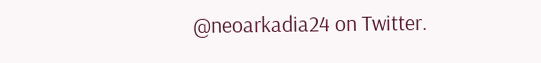@neoarkadia24 on Twitter.